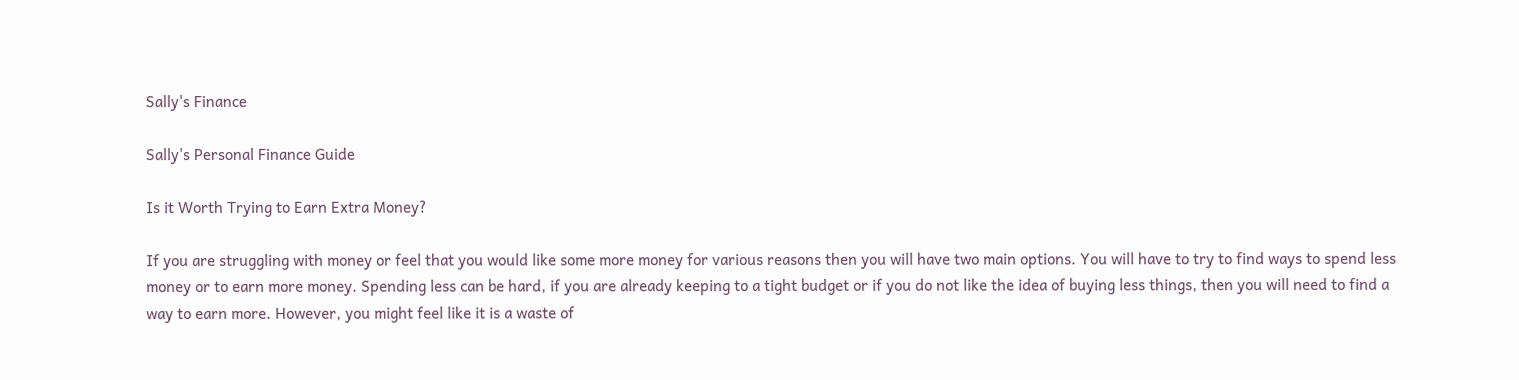Sally's Finance

Sally's Personal Finance Guide

Is it Worth Trying to Earn Extra Money?

If you are struggling with money or feel that you would like some more money for various reasons then you will have two main options. You will have to try to find ways to spend less money or to earn more money. Spending less can be hard, if you are already keeping to a tight budget or if you do not like the idea of buying less things, then you will need to find a way to earn more. However, you might feel like it is a waste of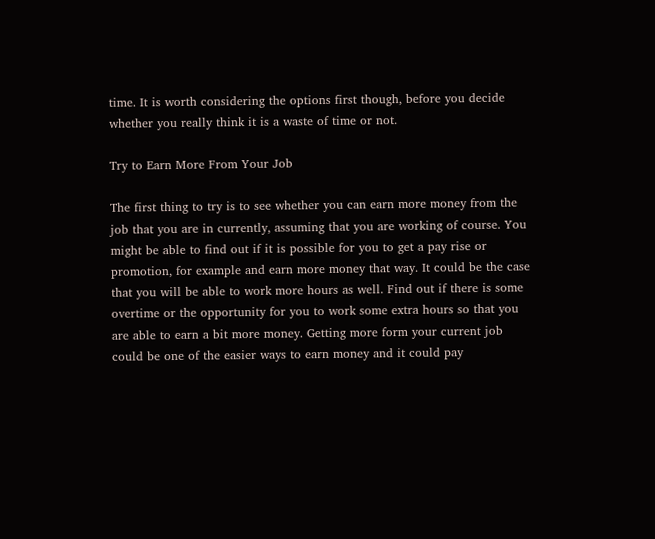time. It is worth considering the options first though, before you decide whether you really think it is a waste of time or not.

Try to Earn More From Your Job

The first thing to try is to see whether you can earn more money from the job that you are in currently, assuming that you are working of course. You might be able to find out if it is possible for you to get a pay rise or promotion, for example and earn more money that way. It could be the case that you will be able to work more hours as well. Find out if there is some overtime or the opportunity for you to work some extra hours so that you are able to earn a bit more money. Getting more form your current job could be one of the easier ways to earn money and it could pay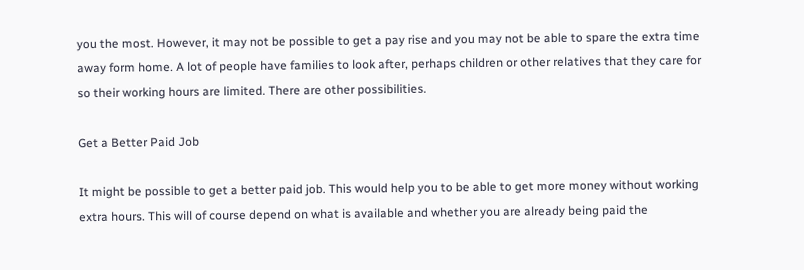you the most. However, it may not be possible to get a pay rise and you may not be able to spare the extra time away form home. A lot of people have families to look after, perhaps children or other relatives that they care for so their working hours are limited. There are other possibilities.

Get a Better Paid Job

It might be possible to get a better paid job. This would help you to be able to get more money without working extra hours. This will of course depend on what is available and whether you are already being paid the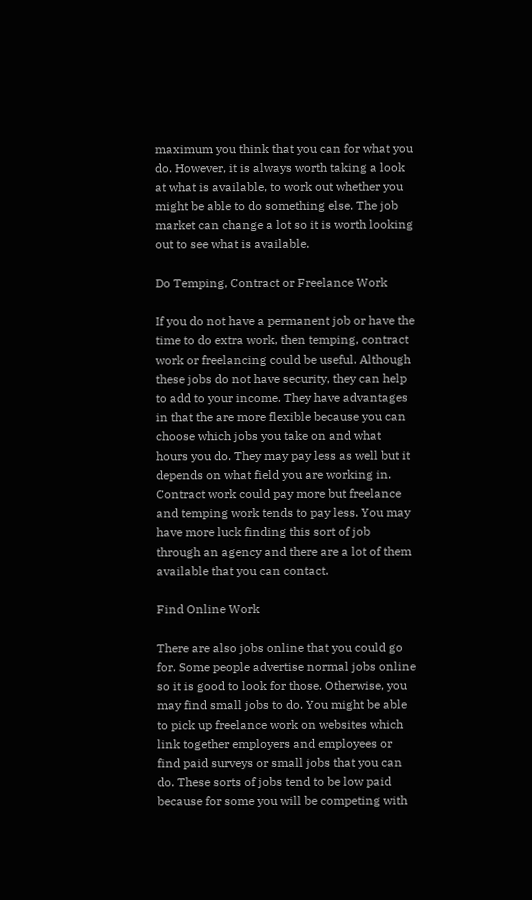maximum you think that you can for what you do. However, it is always worth taking a look at what is available, to work out whether you might be able to do something else. The job market can change a lot so it is worth looking out to see what is available.

Do Temping, Contract or Freelance Work

If you do not have a permanent job or have the time to do extra work, then temping, contract work or freelancing could be useful. Although these jobs do not have security, they can help to add to your income. They have advantages in that the are more flexible because you can choose which jobs you take on and what hours you do. They may pay less as well but it depends on what field you are working in. Contract work could pay more but freelance and temping work tends to pay less. You may have more luck finding this sort of job through an agency and there are a lot of them available that you can contact.

Find Online Work

There are also jobs online that you could go for. Some people advertise normal jobs online so it is good to look for those. Otherwise, you may find small jobs to do. You might be able to pick up freelance work on websites which link together employers and employees or find paid surveys or small jobs that you can do. These sorts of jobs tend to be low paid because for some you will be competing with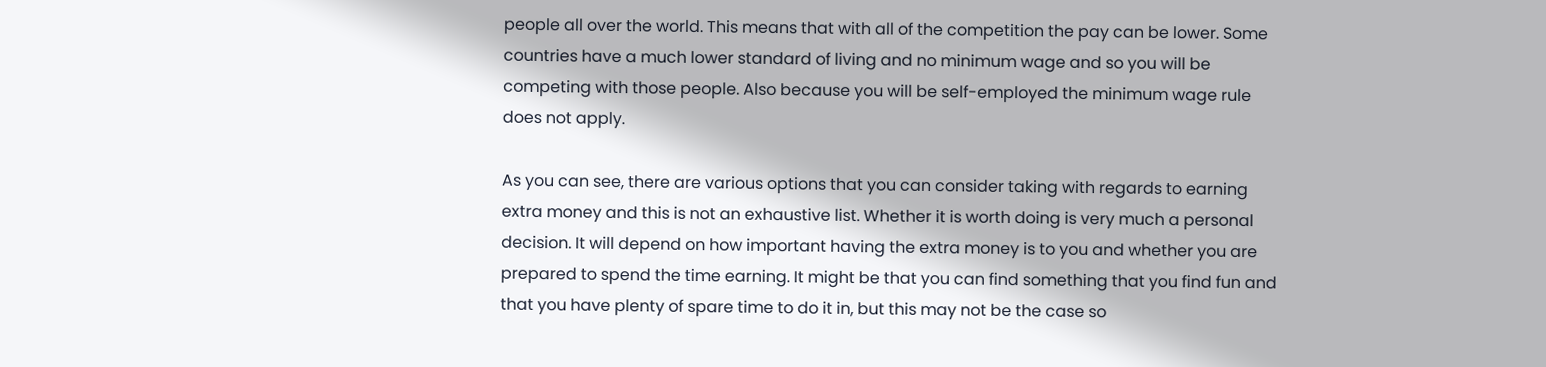people all over the world. This means that with all of the competition the pay can be lower. Some countries have a much lower standard of living and no minimum wage and so you will be competing with those people. Also because you will be self-employed the minimum wage rule does not apply.

As you can see, there are various options that you can consider taking with regards to earning extra money and this is not an exhaustive list. Whether it is worth doing is very much a personal decision. It will depend on how important having the extra money is to you and whether you are prepared to spend the time earning. It might be that you can find something that you find fun and that you have plenty of spare time to do it in, but this may not be the case so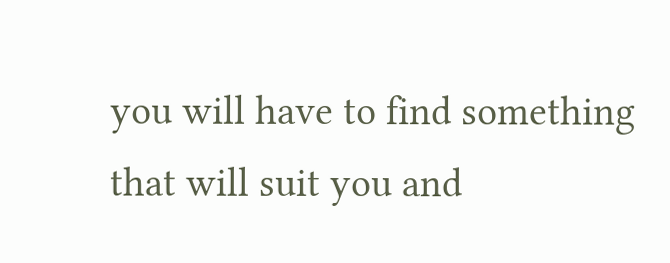you will have to find something that will suit you and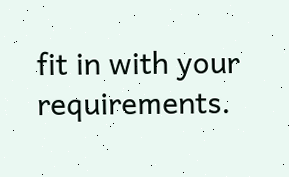fit in with your requirements.